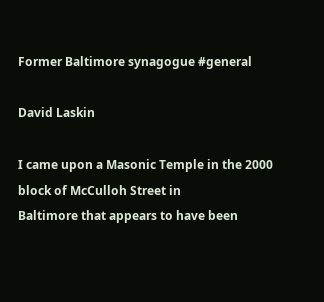Former Baltimore synagogue #general

David Laskin

I came upon a Masonic Temple in the 2000 block of McCulloh Street in
Baltimore that appears to have been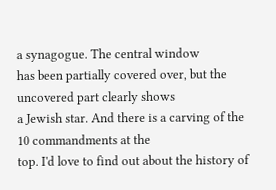a synagogue. The central window
has been partially covered over, but the uncovered part clearly shows
a Jewish star. And there is a carving of the 10 commandments at the
top. I'd love to find out about the history of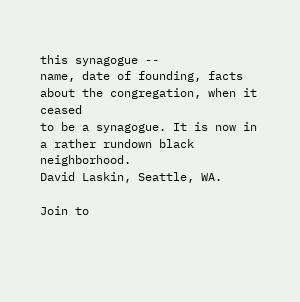this synagogue --
name, date of founding, facts about the congregation, when it ceased
to be a synagogue. It is now in a rather rundown black neighborhood.
David Laskin, Seattle, WA.

Join to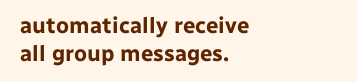automatically receive all group messages.